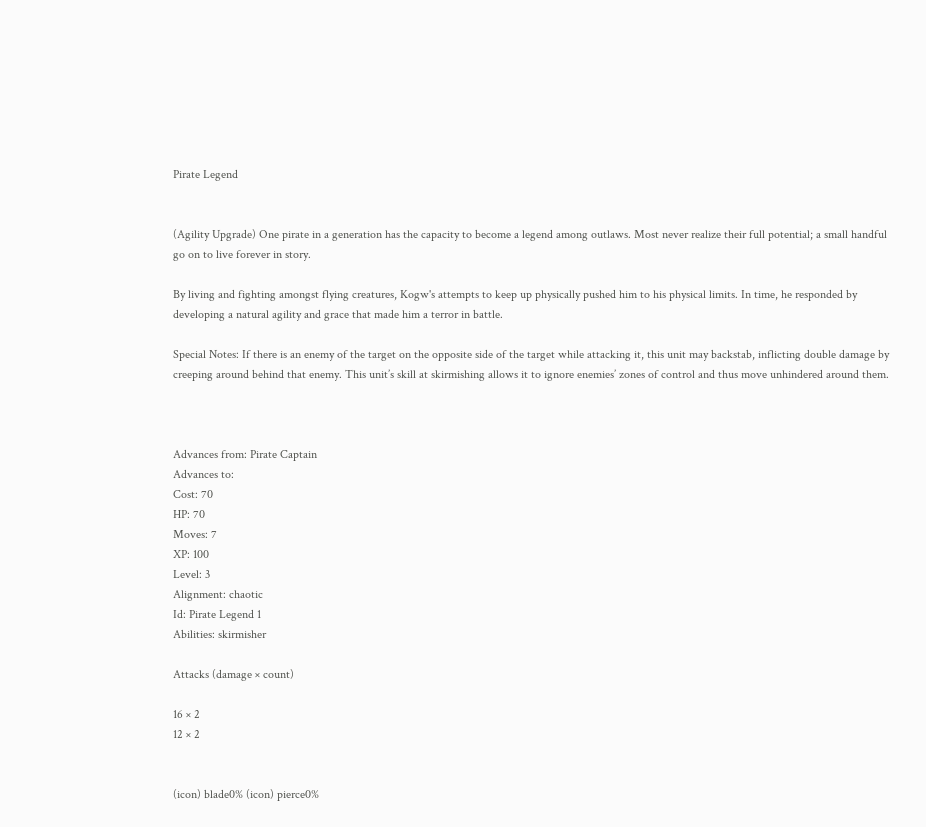Pirate Legend


(Agility Upgrade) One pirate in a generation has the capacity to become a legend among outlaws. Most never realize their full potential; a small handful go on to live forever in story.

By living and fighting amongst flying creatures, Kogw's attempts to keep up physically pushed him to his physical limits. In time, he responded by developing a natural agility and grace that made him a terror in battle.

Special Notes: If there is an enemy of the target on the opposite side of the target while attacking it, this unit may backstab, inflicting double damage by creeping around behind that enemy. This unit’s skill at skirmishing allows it to ignore enemies’ zones of control and thus move unhindered around them.



Advances from: Pirate Captain
Advances to:
Cost: 70
HP: 70
Moves: 7
XP: 100
Level: 3
Alignment: chaotic
Id: Pirate Legend 1
Abilities: skirmisher

Attacks (damage × count)

16 × 2
12 × 2


(icon) blade0% (icon) pierce0%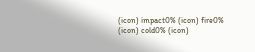(icon) impact0% (icon) fire0%
(icon) cold0% (icon)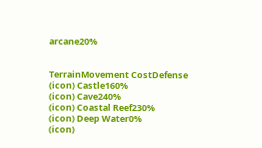arcane20%


TerrainMovement CostDefense
(icon) Castle160%
(icon) Cave240%
(icon) Coastal Reef230%
(icon) Deep Water0%
(icon)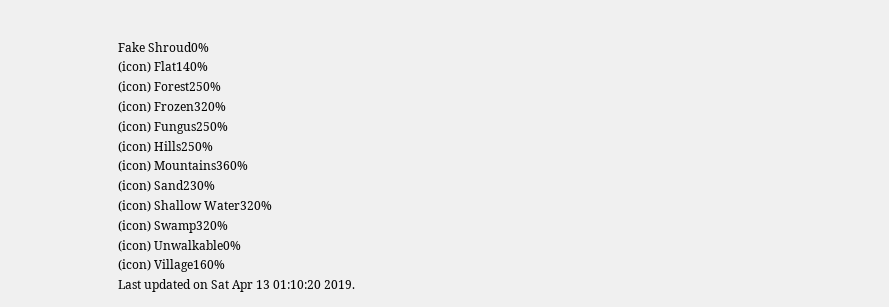Fake Shroud0%
(icon) Flat140%
(icon) Forest250%
(icon) Frozen320%
(icon) Fungus250%
(icon) Hills250%
(icon) Mountains360%
(icon) Sand230%
(icon) Shallow Water320%
(icon) Swamp320%
(icon) Unwalkable0%
(icon) Village160%
Last updated on Sat Apr 13 01:10:20 2019.